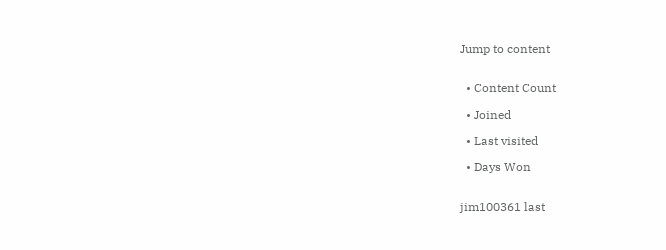Jump to content


  • Content Count

  • Joined

  • Last visited

  • Days Won


jim100361 last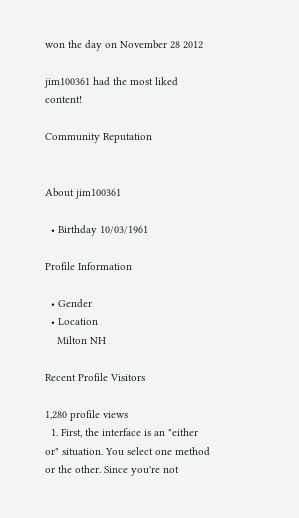won the day on November 28 2012

jim100361 had the most liked content!

Community Reputation


About jim100361

  • Birthday 10/03/1961

Profile Information

  • Gender
  • Location
    Milton NH

Recent Profile Visitors

1,280 profile views
  1. First, the interface is an "either or" situation. You select one method or the other. Since you're not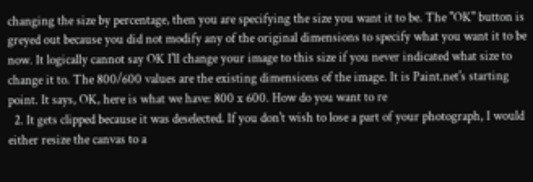changing the size by percentage, then you are specifying the size you want it to be. The "OK" button is greyed out because you did not modify any of the original dimensions to specify what you want it to be now. It logically cannot say OK I'll change your image to this size if you never indicated what size to change it to. The 800/600 values are the existing dimensions of the image. It is Paint.net's starting point. It says, OK, here is what we have: 800 x 600. How do you want to re
  2. It gets clipped because it was deselected. If you don't wish to lose a part of your photograph, I would either resize the canvas to a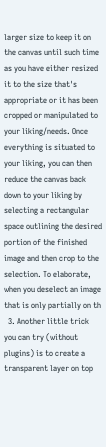larger size to keep it on the canvas until such time as you have either resized it to the size that's appropriate or it has been cropped or manipulated to your liking/needs. Once everything is situated to your liking, you can then reduce the canvas back down to your liking by selecting a rectangular space outlining the desired portion of the finished image and then crop to the selection. To elaborate, when you deselect an image that is only partially on th
  3. Another little trick you can try (without plugins) is to create a transparent layer on top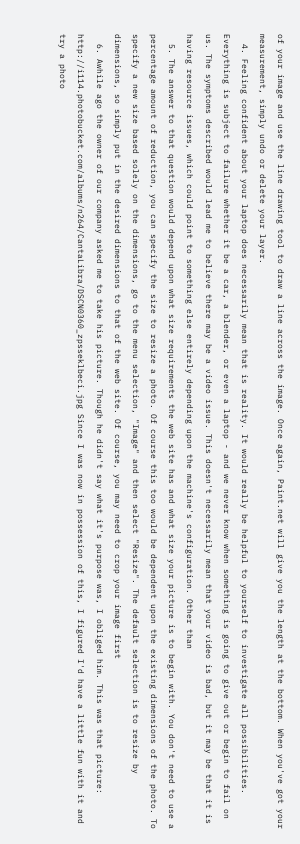of your image and use the line drawing tool to draw a line across the image. Once again, Paint.net will give you the length at the bottom. When you've got your measurement, simply undo or delete your layer.
  4. Feeling confident about your laptop does necessarily mean that is reality. It would really be helpful to yourself to investigate all possibilities. Everything is subject to failure whether it be a car, a blender, or even a laptop - and we never know when something is going to give out or begin to fail on us. The symptoms described would lead me to believe there may be a video issue. This doesn't necessarily mean that your video is bad, but it may be that it is having resource issues, which could point to something else entirely depending upon the machine's configuration. Other than
  5. The answer to that question would depend upon what size requirements the web site has and what size your picture is to begin with. You don't need to use a percentage amount of reduction, you can specify the size to resize a photo. Of course this too would be dependent upon the existing dimensions of the photo. To specify a new size based solely on the dimensions, go to the menu selection, "Image" and then select "Resize". The default selection is to resize by dimensions, so simply put in the desired dimensions to that of the web site. Of course, you may need to crop your image first
  6. Awhile ago the owner of our company asked me to take his picture. Though he didn't say what it's purpose was, I obliged him. This was that picture: http://i114.photobucket.com/albums/n264/CantaLibra/DSCN0360_zpsseklbeci.jpg Since I was now in possession of this, I figured I'd have a little fun with it and try a photo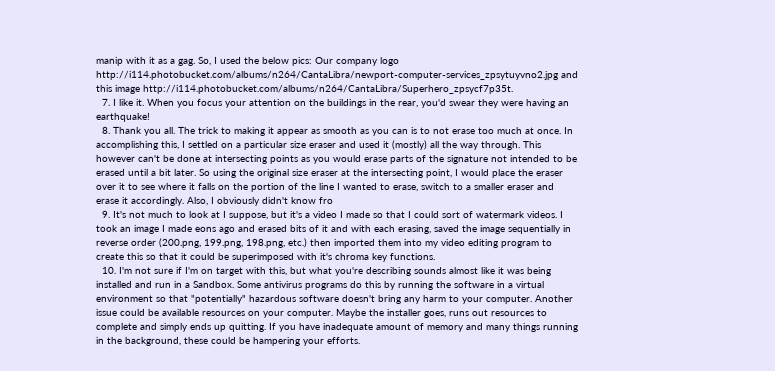manip with it as a gag. So, I used the below pics: Our company logo http://i114.photobucket.com/albums/n264/CantaLibra/newport-computer-services_zpsytuyvno2.jpg and this image http://i114.photobucket.com/albums/n264/CantaLibra/Superhero_zpsycf7p35t.
  7. I like it. When you focus your attention on the buildings in the rear, you'd swear they were having an earthquake!
  8. Thank you all. The trick to making it appear as smooth as you can is to not erase too much at once. In accomplishing this, I settled on a particular size eraser and used it (mostly) all the way through. This however can't be done at intersecting points as you would erase parts of the signature not intended to be erased until a bit later. So using the original size eraser at the intersecting point, I would place the eraser over it to see where it falls on the portion of the line I wanted to erase, switch to a smaller eraser and erase it accordingly. Also, I obviously didn't know fro
  9. It's not much to look at I suppose, but it's a video I made so that I could sort of watermark videos. I took an image I made eons ago and erased bits of it and with each erasing, saved the image sequentially in reverse order (200.png, 199.png, 198.png, etc.) then imported them into my video editing program to create this so that it could be superimposed with it's chroma key functions.
  10. I'm not sure if I'm on target with this, but what you're describing sounds almost like it was being installed and run in a Sandbox. Some antivirus programs do this by running the software in a virtual environment so that "potentially" hazardous software doesn't bring any harm to your computer. Another issue could be available resources on your computer. Maybe the installer goes, runs out resources to complete and simply ends up quitting. If you have inadequate amount of memory and many things running in the background, these could be hampering your efforts.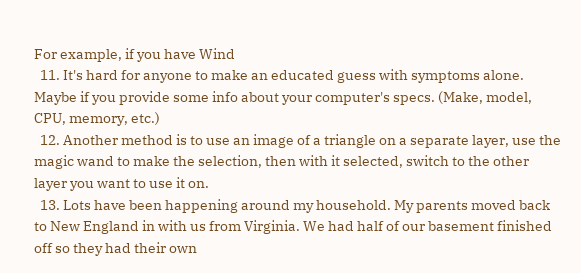For example, if you have Wind
  11. It's hard for anyone to make an educated guess with symptoms alone. Maybe if you provide some info about your computer's specs. (Make, model, CPU, memory, etc.)
  12. Another method is to use an image of a triangle on a separate layer, use the magic wand to make the selection, then with it selected, switch to the other layer you want to use it on.
  13. Lots have been happening around my household. My parents moved back to New England in with us from Virginia. We had half of our basement finished off so they had their own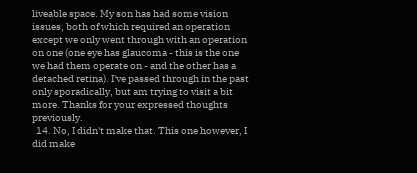liveable space. My son has had some vision issues, both of which required an operation except we only went through with an operation on one (one eye has glaucoma - this is the one we had them operate on - and the other has a detached retina). I've passed through in the past only sporadically, but am trying to visit a bit more. Thanks for your expressed thoughts previously.
  14. No, I didn't make that. This one however, I did make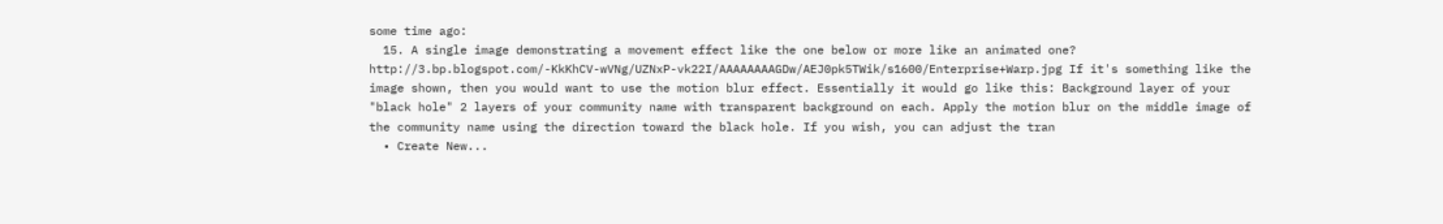some time ago:
  15. A single image demonstrating a movement effect like the one below or more like an animated one? http://3.bp.blogspot.com/-KkKhCV-wVNg/UZNxP-vk22I/AAAAAAAAGDw/AEJ0pk5TWik/s1600/Enterprise+Warp.jpg If it's something like the image shown, then you would want to use the motion blur effect. Essentially it would go like this: Background layer of your "black hole" 2 layers of your community name with transparent background on each. Apply the motion blur on the middle image of the community name using the direction toward the black hole. If you wish, you can adjust the tran
  • Create New...